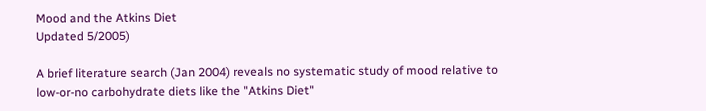Mood and the Atkins Diet
Updated 5/2005)

A brief literature search (Jan 2004) reveals no systematic study of mood relative to low-or-no carbohydrate diets like the "Atkins Diet"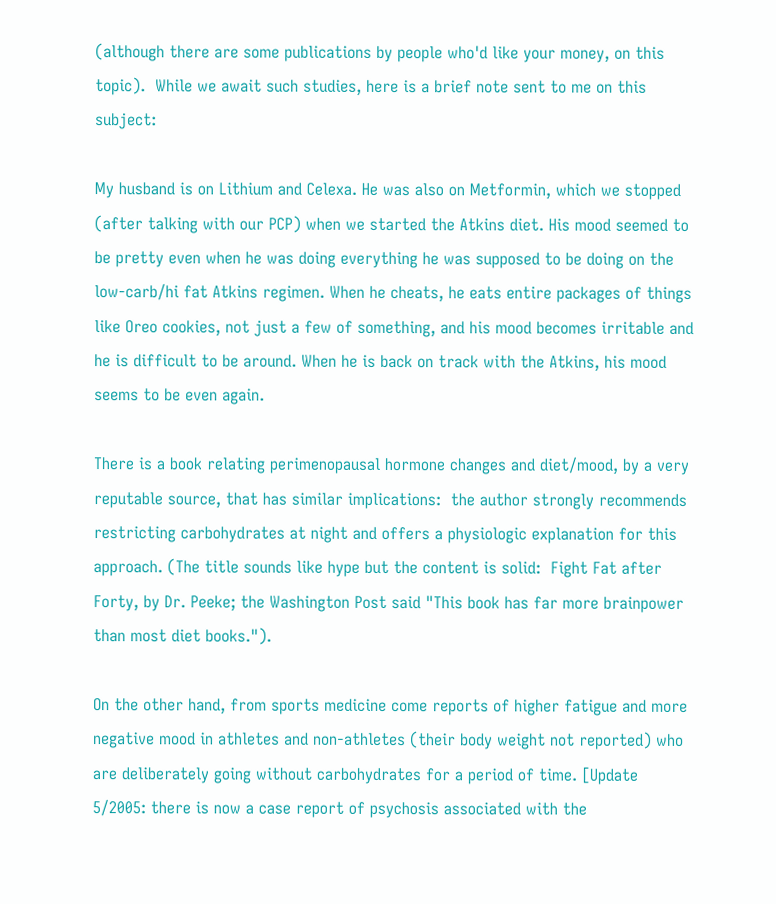(although there are some publications by people who'd like your money, on this topic).  While we await such studies, here is a brief note sent to me on this subject:

My husband is on Lithium and Celexa. He was also on Metformin, which we stopped (after talking with our PCP) when we started the Atkins diet. His mood seemed to be pretty even when he was doing everything he was supposed to be doing on the low-carb/hi fat Atkins regimen. When he cheats, he eats entire packages of things like Oreo cookies, not just a few of something, and his mood becomes irritable and he is difficult to be around. When he is back on track with the Atkins, his mood seems to be even again.

There is a book relating perimenopausal hormone changes and diet/mood, by a very reputable source, that has similar implications:  the author strongly recommends restricting carbohydrates at night and offers a physiologic explanation for this approach. (The title sounds like hype but the content is solid:  Fight Fat after Forty, by Dr. Peeke; the Washington Post said "This book has far more brainpower than most diet books.").

On the other hand, from sports medicine come reports of higher fatigue and more negative mood in athletes and non-athletes (their body weight not reported) who are deliberately going without carbohydrates for a period of time. [Update 5/2005: there is now a case report of psychosis associated with the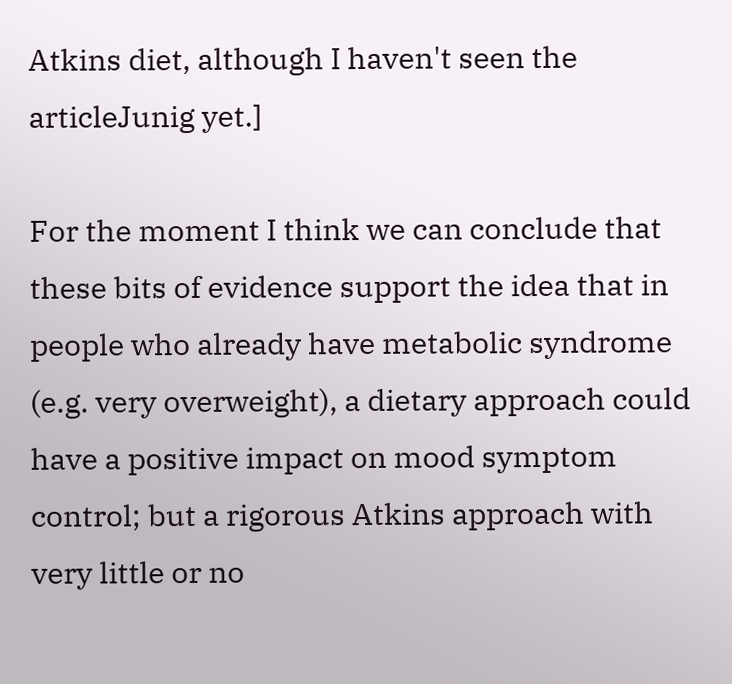Atkins diet, although I haven't seen the articleJunig yet.]

For the moment I think we can conclude that these bits of evidence support the idea that in people who already have metabolic syndrome (e.g. very overweight), a dietary approach could have a positive impact on mood symptom control; but a rigorous Atkins approach with very little or no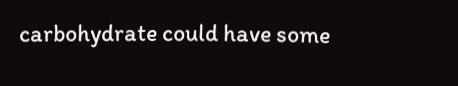carbohydrate could have some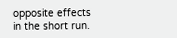opposite effects in the short run.